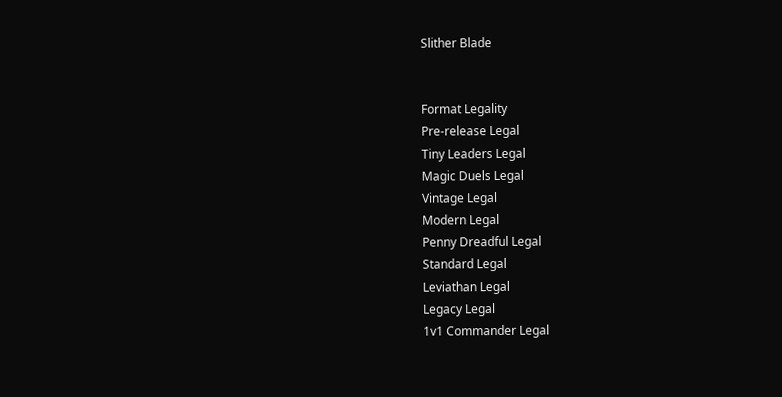Slither Blade


Format Legality
Pre-release Legal
Tiny Leaders Legal
Magic Duels Legal
Vintage Legal
Modern Legal
Penny Dreadful Legal
Standard Legal
Leviathan Legal
Legacy Legal
1v1 Commander Legal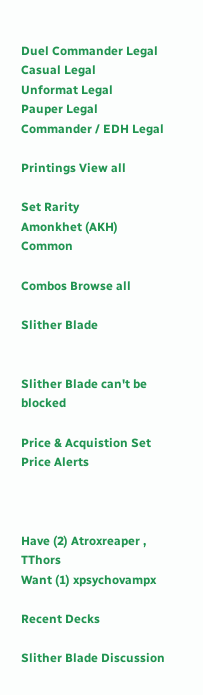Duel Commander Legal
Casual Legal
Unformat Legal
Pauper Legal
Commander / EDH Legal

Printings View all

Set Rarity
Amonkhet (AKH) Common

Combos Browse all

Slither Blade


Slither Blade can't be blocked

Price & Acquistion Set Price Alerts



Have (2) Atroxreaper , TThors
Want (1) xpsychovampx

Recent Decks

Slither Blade Discussion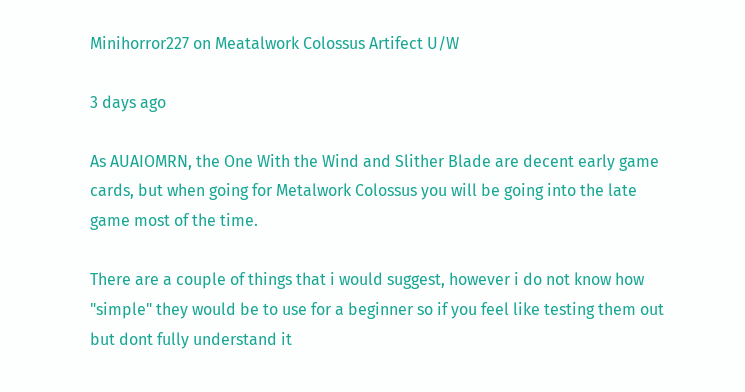Minihorror227 on Meatalwork Colossus Artifect U/W

3 days ago

As AUAIOMRN, the One With the Wind and Slither Blade are decent early game cards, but when going for Metalwork Colossus you will be going into the late game most of the time.

There are a couple of things that i would suggest, however i do not know how "simple" they would be to use for a beginner so if you feel like testing them out but dont fully understand it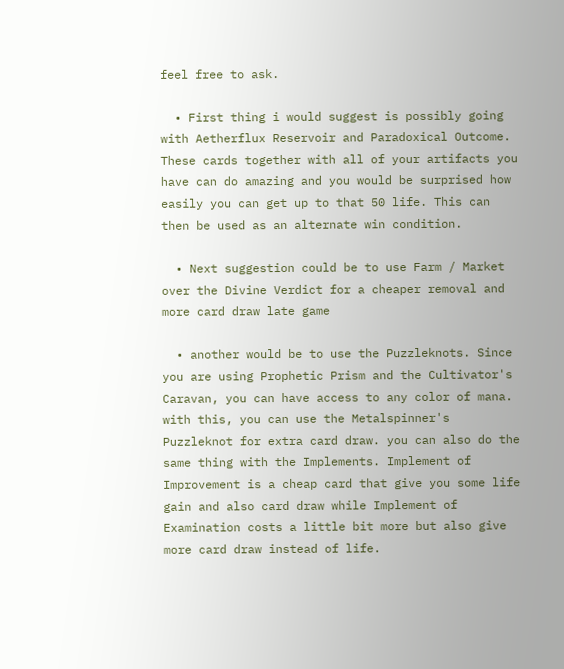feel free to ask.

  • First thing i would suggest is possibly going with Aetherflux Reservoir and Paradoxical Outcome. These cards together with all of your artifacts you have can do amazing and you would be surprised how easily you can get up to that 50 life. This can then be used as an alternate win condition.

  • Next suggestion could be to use Farm / Market over the Divine Verdict for a cheaper removal and more card draw late game

  • another would be to use the Puzzleknots. Since you are using Prophetic Prism and the Cultivator's Caravan, you can have access to any color of mana. with this, you can use the Metalspinner's Puzzleknot for extra card draw. you can also do the same thing with the Implements. Implement of Improvement is a cheap card that give you some life gain and also card draw while Implement of Examination costs a little bit more but also give more card draw instead of life.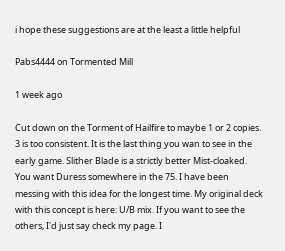i hope these suggestions are at the least a little helpful

Pabs4444 on Tormented Mill

1 week ago

Cut down on the Torment of Hailfire to maybe 1 or 2 copies. 3 is too consistent. It is the last thing you wan to see in the early game. Slither Blade is a strictly better Mist-cloaked. You want Duress somewhere in the 75. I have been messing with this idea for the longest time. My original deck with this concept is here: U/B mix. If you want to see the others, I'd just say check my page. I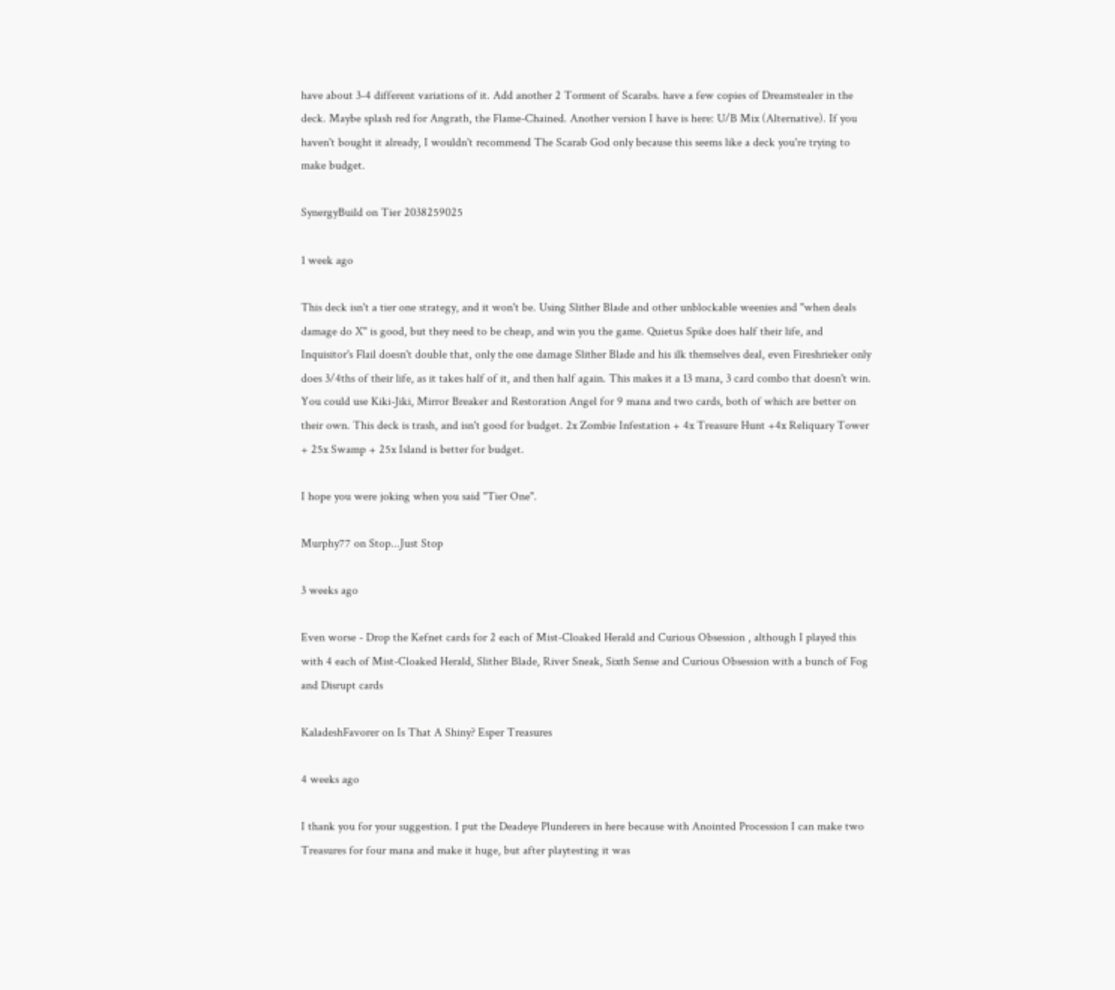have about 3-4 different variations of it. Add another 2 Torment of Scarabs. have a few copies of Dreamstealer in the deck. Maybe splash red for Angrath, the Flame-Chained. Another version I have is here: U/B Mix (Alternative). If you haven't bought it already, I wouldn't recommend The Scarab God only because this seems like a deck you're trying to make budget.

SynergyBuild on Tier 2038259025

1 week ago

This deck isn't a tier one strategy, and it won't be. Using Slither Blade and other unblockable weenies and "when deals damage do X" is good, but they need to be cheap, and win you the game. Quietus Spike does half their life, and Inquisitor's Flail doesn't double that, only the one damage Slither Blade and his ilk themselves deal, even Fireshrieker only does 3/4ths of their life, as it takes half of it, and then half again. This makes it a 13 mana, 3 card combo that doesn't win. You could use Kiki-Jiki, Mirror Breaker and Restoration Angel for 9 mana and two cards, both of which are better on their own. This deck is trash, and isn't good for budget. 2x Zombie Infestation + 4x Treasure Hunt +4x Reliquary Tower + 25x Swamp + 25x Island is better for budget.

I hope you were joking when you said "Tier One".

Murphy77 on Stop...Just Stop

3 weeks ago

Even worse - Drop the Kefnet cards for 2 each of Mist-Cloaked Herald and Curious Obsession , although I played this with 4 each of Mist-Cloaked Herald, Slither Blade, River Sneak, Sixth Sense and Curious Obsession with a bunch of Fog and Disrupt cards

KaladeshFavorer on Is That A Shiny? Esper Treasures

4 weeks ago

I thank you for your suggestion. I put the Deadeye Plunderers in here because with Anointed Procession I can make two Treasures for four mana and make it huge, but after playtesting it was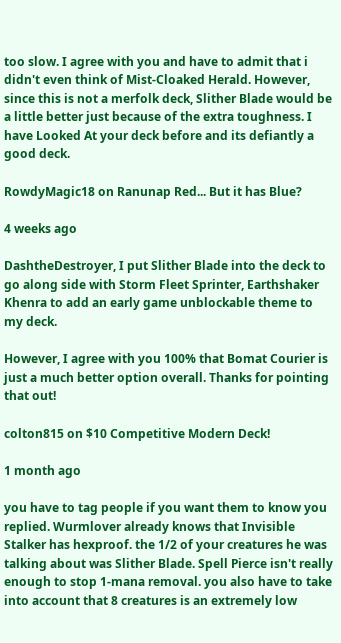too slow. I agree with you and have to admit that i didn't even think of Mist-Cloaked Herald. However, since this is not a merfolk deck, Slither Blade would be a little better just because of the extra toughness. I have Looked At your deck before and its defiantly a good deck.

RowdyMagic18 on Ranunap Red... But it has Blue?

4 weeks ago

DashtheDestroyer, I put Slither Blade into the deck to go along side with Storm Fleet Sprinter, Earthshaker Khenra to add an early game unblockable theme to my deck.

However, I agree with you 100% that Bomat Courier is just a much better option overall. Thanks for pointing that out!

colton815 on $10 Competitive Modern Deck!

1 month ago

you have to tag people if you want them to know you replied. Wurmlover already knows that Invisible Stalker has hexproof. the 1/2 of your creatures he was talking about was Slither Blade. Spell Pierce isn't really enough to stop 1-mana removal. you also have to take into account that 8 creatures is an extremely low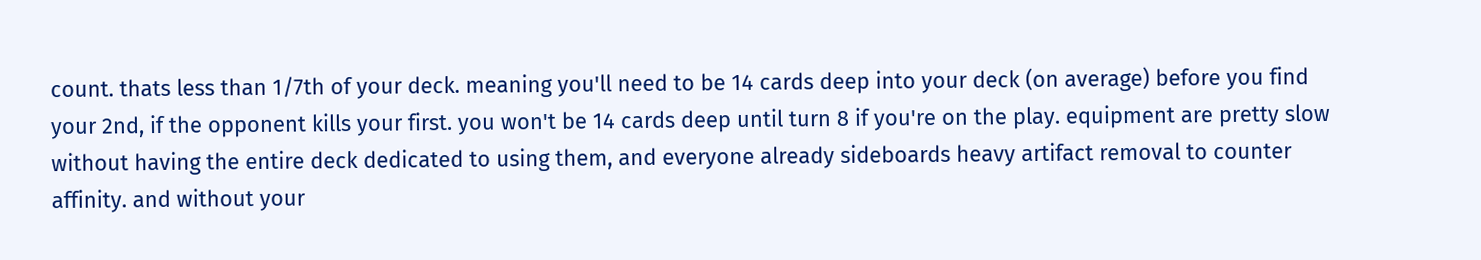count. thats less than 1/7th of your deck. meaning you'll need to be 14 cards deep into your deck (on average) before you find your 2nd, if the opponent kills your first. you won't be 14 cards deep until turn 8 if you're on the play. equipment are pretty slow without having the entire deck dedicated to using them, and everyone already sideboards heavy artifact removal to counter affinity. and without your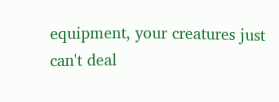equipment, your creatures just can't deal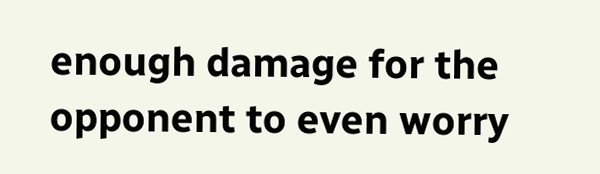enough damage for the opponent to even worry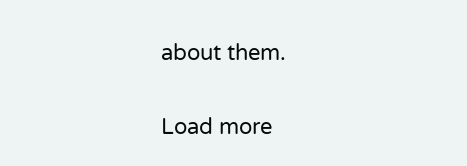about them.

Load more